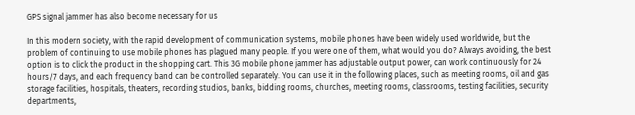GPS signal jammer has also become necessary for us

In this modern society, with the rapid development of communication systems, mobile phones have been widely used worldwide, but the problem of continuing to use mobile phones has plagued many people. If you were one of them, what would you do? Always avoiding, the best option is to click the product in the shopping cart. This 3G mobile phone jammer has adjustable output power, can work continuously for 24 hours/7 days, and each frequency band can be controlled separately. You can use it in the following places, such as meeting rooms, oil and gas storage facilities, hospitals, theaters, recording studios, banks, bidding rooms, churches, meeting rooms, classrooms, testing facilities, security departments,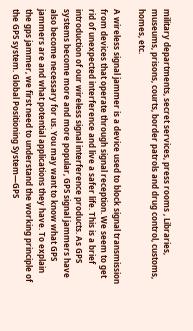military departments, secret services, press rooms , Libraries, museums, prisons, courts, border patrols and drug control, customs, homes, etc.

A wireless signal jammer is a device used to block signal transmission from devices that operate through signal reception. We seem to get rid of unexpected interference and live a safer life. This is a brief introduction of our wireless signal interference products. As GPS systems become more and more popular, GPS signal jammers have also become necessary for us. You may want to know what GPS jammers are and what potential applications they have. To explain the gps jammer, we first need to understand the working principle of the GPS system. Global Positioning System—GPS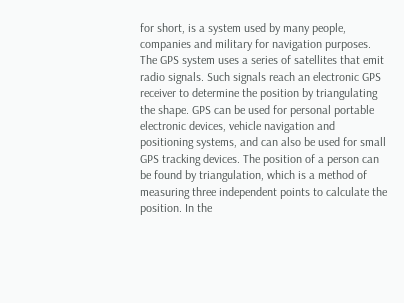for short, is a system used by many people, companies and military for navigation purposes. The GPS system uses a series of satellites that emit radio signals. Such signals reach an electronic GPS receiver to determine the position by triangulating the shape. GPS can be used for personal portable electronic devices, vehicle navigation and positioning systems, and can also be used for small GPS tracking devices. The position of a person can be found by triangulation, which is a method of measuring three independent points to calculate the position. In the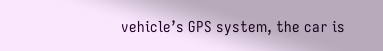vehicle’s GPS system, the car is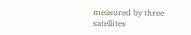measured by three satellites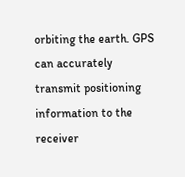orbiting the earth. GPS can accurately transmit positioning information to the receiver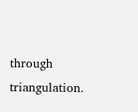through triangulation.